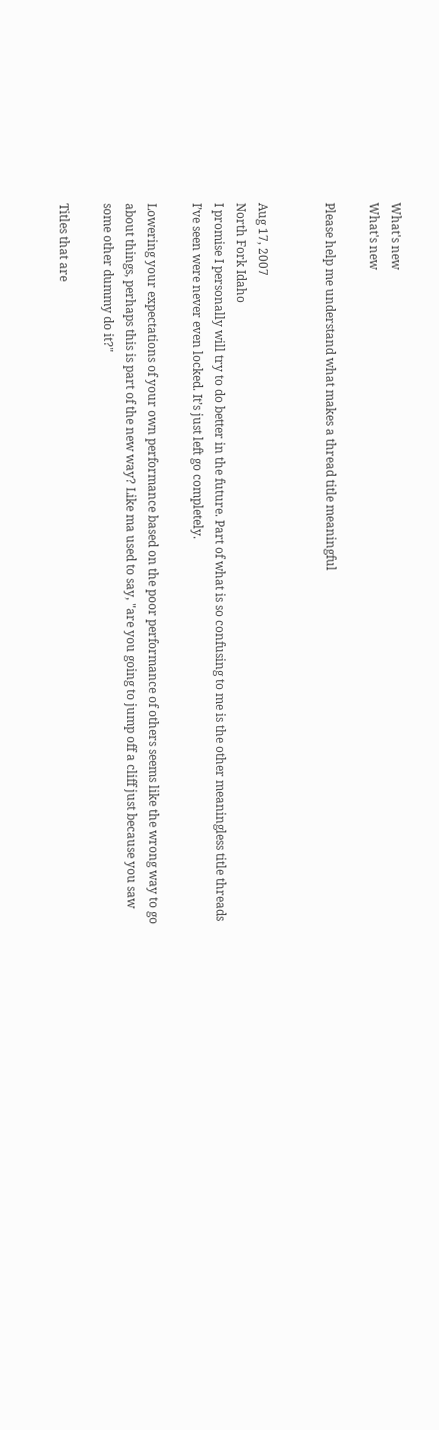What's new
What's new

Please help me understand what makes a thread title meaningful


Aug 17, 2007
North Fork Idaho
I promise I personally will try to do better in the future. Part of what is so confusing to me is the other meaningless title threads I’ve seen were never even locked. It’s just left go completely.

Lowering your expectations of your own performance based on the poor performance of others seems like the wrong way to go about things, perhaps this is part of the new way? Like ma used to say, "are you going to jump off a cliff just because you saw some other dummy do it?"

Titles that are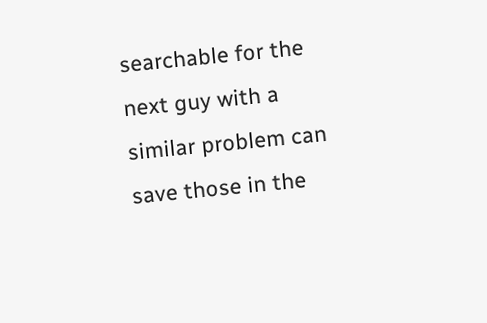searchable for the next guy with a similar problem can save those in the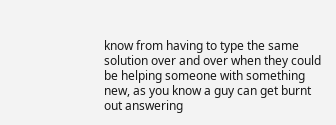know from having to type the same solution over and over when they could be helping someone with something new, as you know a guy can get burnt out answering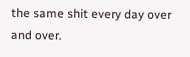the same shit every day over and over.